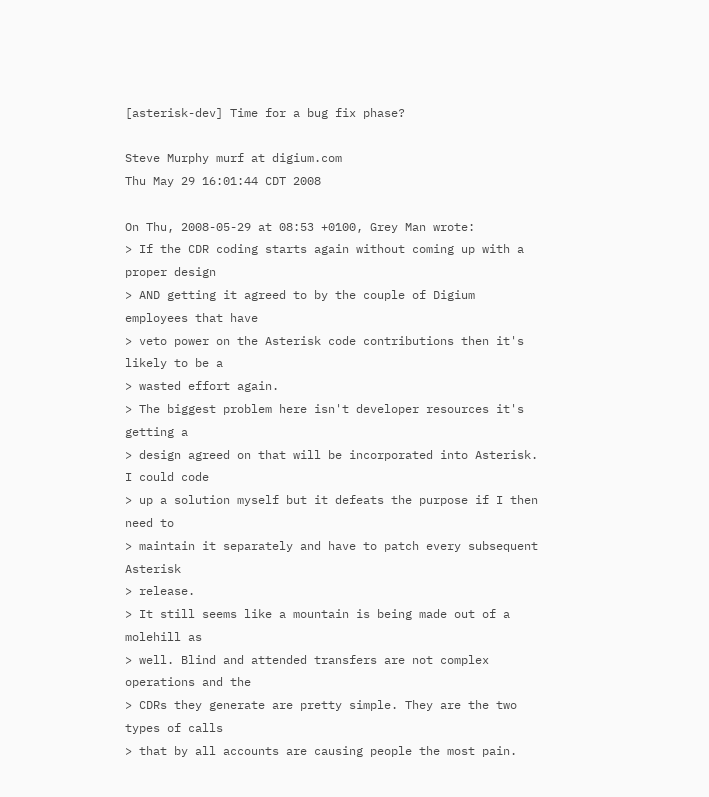[asterisk-dev] Time for a bug fix phase?

Steve Murphy murf at digium.com
Thu May 29 16:01:44 CDT 2008

On Thu, 2008-05-29 at 08:53 +0100, Grey Man wrote:
> If the CDR coding starts again without coming up with a proper design
> AND getting it agreed to by the couple of Digium employees that have
> veto power on the Asterisk code contributions then it's likely to be a
> wasted effort again.
> The biggest problem here isn't developer resources it's getting a
> design agreed on that will be incorporated into Asterisk. I could code
> up a solution myself but it defeats the purpose if I then need to
> maintain it separately and have to patch every subsequent Asterisk
> release.
> It still seems like a mountain is being made out of a molehill as
> well. Blind and attended transfers are not complex operations and the
> CDRs they generate are pretty simple. They are the two types of calls
> that by all accounts are causing people the most pain.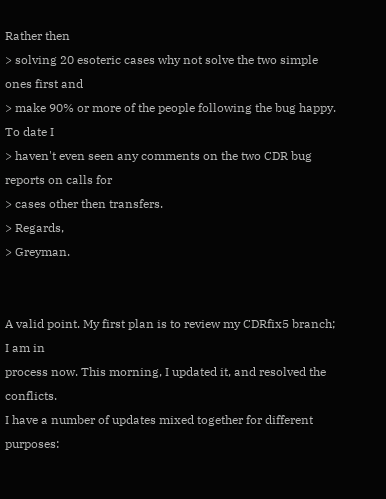Rather then
> solving 20 esoteric cases why not solve the two simple ones first and
> make 90% or more of the people following the bug happy. To date I
> haven't even seen any comments on the two CDR bug reports on calls for
> cases other then transfers.
> Regards,
> Greyman.


A valid point. My first plan is to review my CDRfix5 branch; I am in
process now. This morning, I updated it, and resolved the conflicts.
I have a number of updates mixed together for different purposes: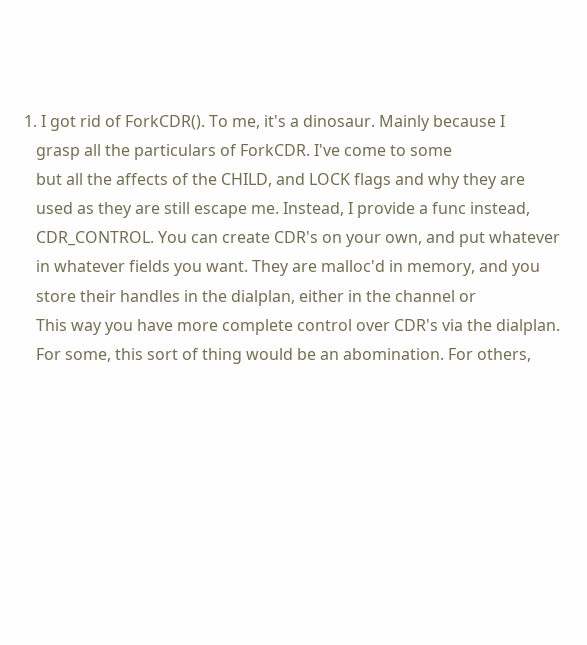1. I got rid of ForkCDR(). To me, it's a dinosaur. Mainly because I
   grasp all the particulars of ForkCDR. I've come to some
   but all the affects of the CHILD, and LOCK flags and why they are
   used as they are still escape me. Instead, I provide a func instead,
   CDR_CONTROL. You can create CDR's on your own, and put whatever
   in whatever fields you want. They are malloc'd in memory, and you
   store their handles in the dialplan, either in the channel or
   This way you have more complete control over CDR's via the dialplan.
   For some, this sort of thing would be an abomination. For others,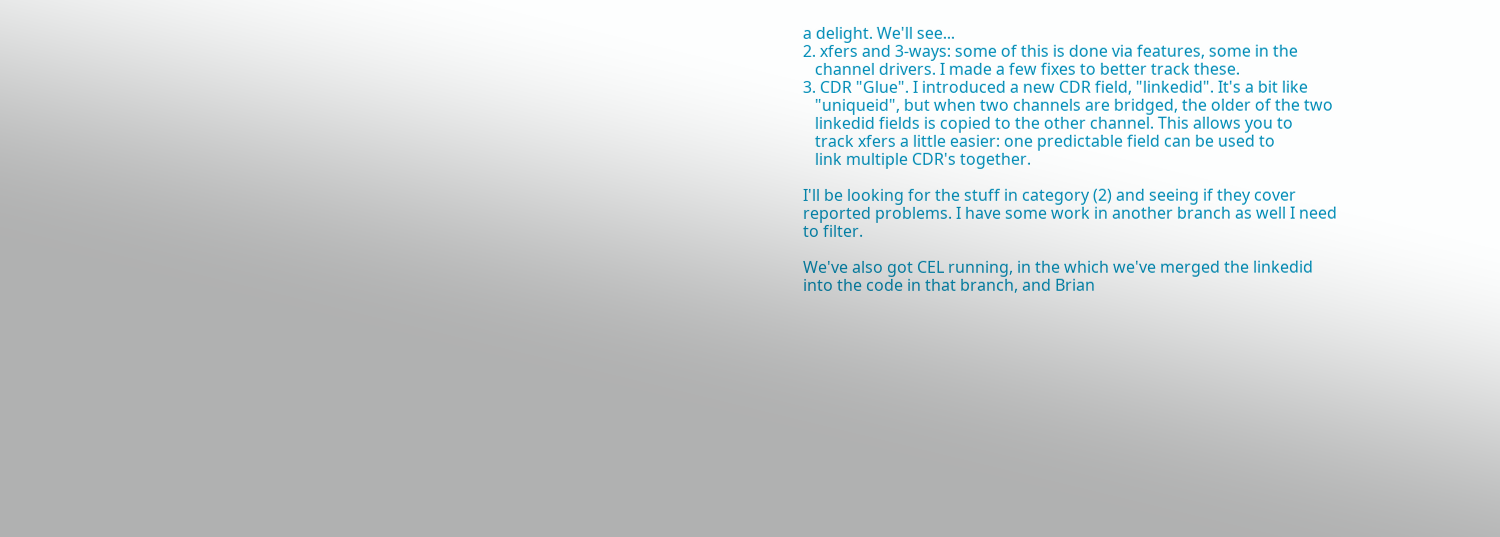a delight. We'll see...
2. xfers and 3-ways: some of this is done via features, some in the
   channel drivers. I made a few fixes to better track these.
3. CDR "Glue". I introduced a new CDR field, "linkedid". It's a bit like
   "uniqueid", but when two channels are bridged, the older of the two
   linkedid fields is copied to the other channel. This allows you to
   track xfers a little easier: one predictable field can be used to
   link multiple CDR's together.

I'll be looking for the stuff in category (2) and seeing if they cover
reported problems. I have some work in another branch as well I need
to filter.

We've also got CEL running, in the which we've merged the linkedid
into the code in that branch, and Brian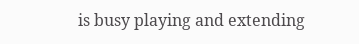is busy playing and extending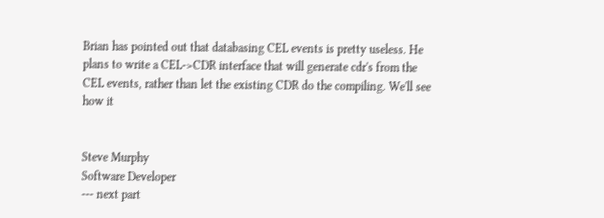Brian has pointed out that databasing CEL events is pretty useless. He
plans to write a CEL->CDR interface that will generate cdr's from the
CEL events, rather than let the existing CDR do the compiling. We'll see
how it


Steve Murphy
Software Developer
--- next part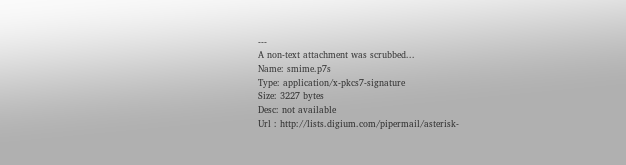---
A non-text attachment was scrubbed...
Name: smime.p7s
Type: application/x-pkcs7-signature
Size: 3227 bytes
Desc: not available
Url : http://lists.digium.com/pipermail/asterisk-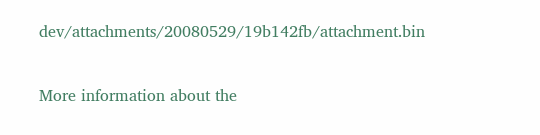dev/attachments/20080529/19b142fb/attachment.bin

More information about the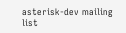asterisk-dev mailing list